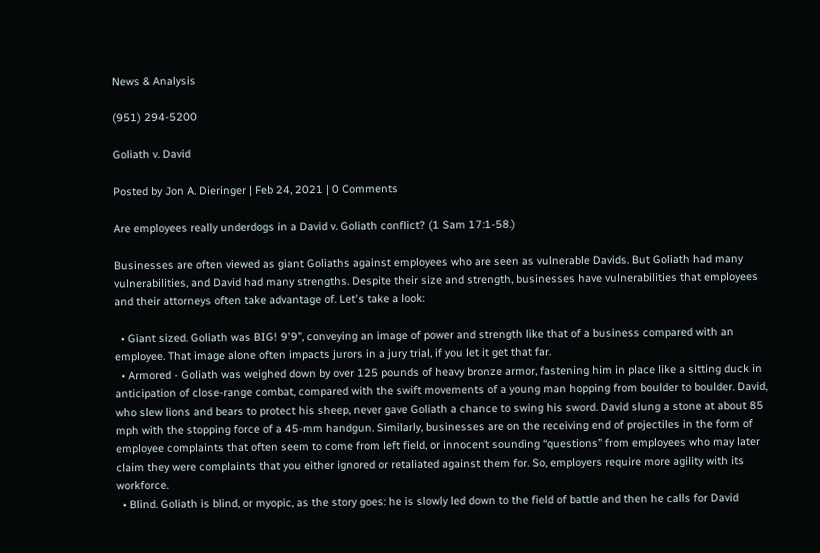News & Analysis

(951) 294-5200

Goliath v. David

Posted by Jon A. Dieringer | Feb 24, 2021 | 0 Comments

Are employees really underdogs in a David v. Goliath conflict? (1 Sam 17:1-58.)

Businesses are often viewed as giant Goliaths against employees who are seen as vulnerable Davids. But Goliath had many vulnerabilities, and David had many strengths. Despite their size and strength, businesses have vulnerabilities that employees and their attorneys often take advantage of. Let's take a look:

  • Giant sized. Goliath was BIG! 9'9”, conveying an image of power and strength like that of a business compared with an employee. That image alone often impacts jurors in a jury trial, if you let it get that far.
  • Armored - Goliath was weighed down by over 125 pounds of heavy bronze armor, fastening him in place like a sitting duck in anticipation of close-range combat, compared with the swift movements of a young man hopping from boulder to boulder. David, who slew lions and bears to protect his sheep, never gave Goliath a chance to swing his sword. David slung a stone at about 85 mph with the stopping force of a 45-mm handgun. Similarly, businesses are on the receiving end of projectiles in the form of employee complaints that often seem to come from left field, or innocent sounding “questions” from employees who may later claim they were complaints that you either ignored or retaliated against them for. So, employers require more agility with its workforce.
  • Blind. Goliath is blind, or myopic, as the story goes: he is slowly led down to the field of battle and then he calls for David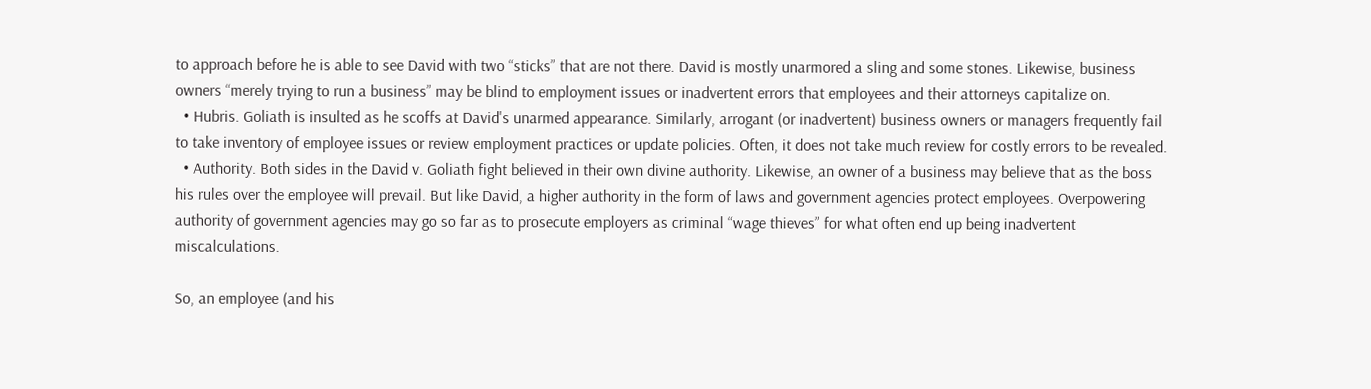to approach before he is able to see David with two “sticks” that are not there. David is mostly unarmored a sling and some stones. Likewise, business owners “merely trying to run a business” may be blind to employment issues or inadvertent errors that employees and their attorneys capitalize on.
  • Hubris. Goliath is insulted as he scoffs at David's unarmed appearance. Similarly, arrogant (or inadvertent) business owners or managers frequently fail to take inventory of employee issues or review employment practices or update policies. Often, it does not take much review for costly errors to be revealed.
  • Authority. Both sides in the David v. Goliath fight believed in their own divine authority. Likewise, an owner of a business may believe that as the boss his rules over the employee will prevail. But like David, a higher authority in the form of laws and government agencies protect employees. Overpowering authority of government agencies may go so far as to prosecute employers as criminal “wage thieves” for what often end up being inadvertent miscalculations.

So, an employee (and his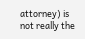attorney) is not really the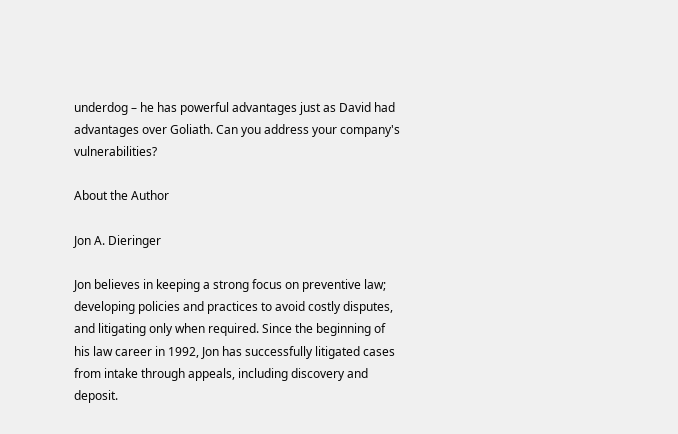underdog – he has powerful advantages just as David had advantages over Goliath. Can you address your company's vulnerabilities?

About the Author

Jon A. Dieringer

Jon believes in keeping a strong focus on preventive law; developing policies and practices to avoid costly disputes, and litigating only when required. Since the beginning of his law career in 1992, Jon has successfully litigated cases from intake through appeals, including discovery and deposit.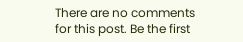There are no comments for this post. Be the first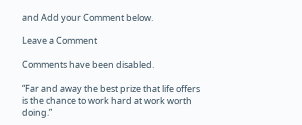and Add your Comment below.

Leave a Comment

Comments have been disabled.

“Far and away the best prize that life offers is the chance to work hard at work worth doing.”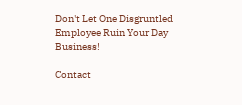Don't Let One Disgruntled Employee Ruin Your Day Business!

Contact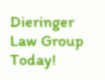Dieringer Law Group Today!